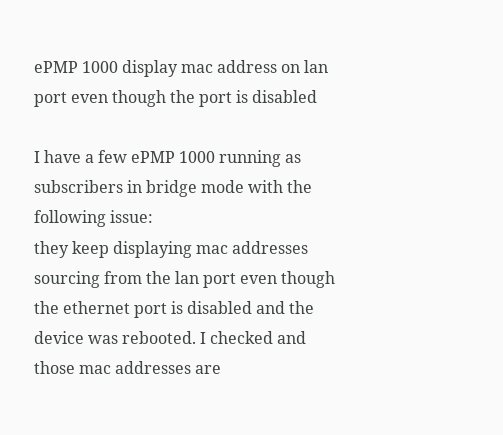ePMP 1000 display mac address on lan port even though the port is disabled

I have a few ePMP 1000 running as subscribers in bridge mode with the following issue:
they keep displaying mac addresses sourcing from the lan port even though the ethernet port is disabled and the device was rebooted. I checked and those mac addresses are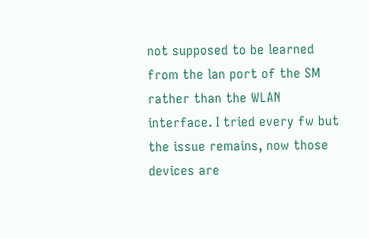not supposed to be learned from the lan port of the SM rather than the WLAN interface. I tried every fw but the issue remains, now those devices are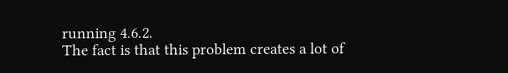running 4.6.2.
The fact is that this problem creates a lot of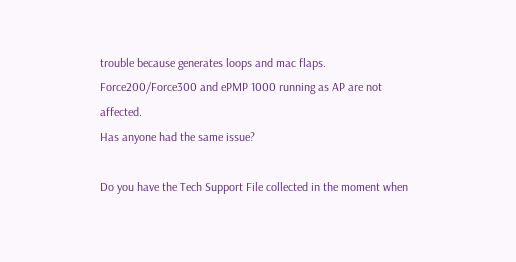trouble because generates loops and mac flaps.
Force200/Force300 and ePMP 1000 running as AP are not affected.
Has anyone had the same issue?

Do you have the Tech Support File collected in the moment when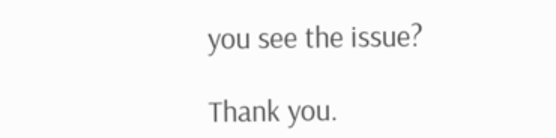you see the issue?

Thank you.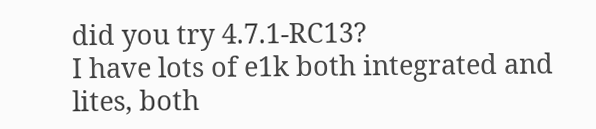did you try 4.7.1-RC13?
I have lots of e1k both integrated and lites, both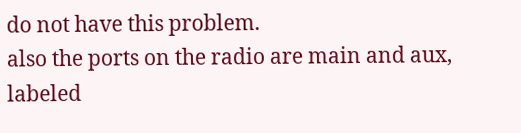do not have this problem.
also the ports on the radio are main and aux, labeled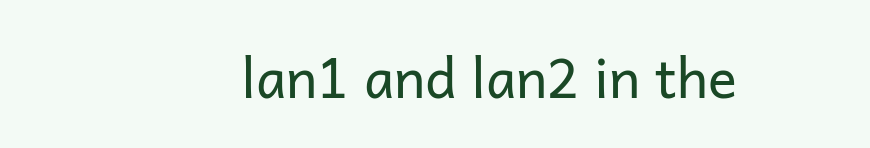lan1 and lan2 in the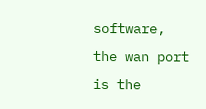software, the wan port is the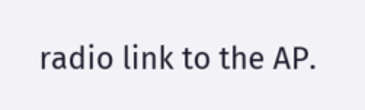radio link to the AP.